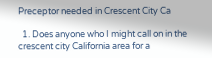Preceptor needed in Crescent City Ca

  1. Does anyone who I might call on in the crescent city California area for a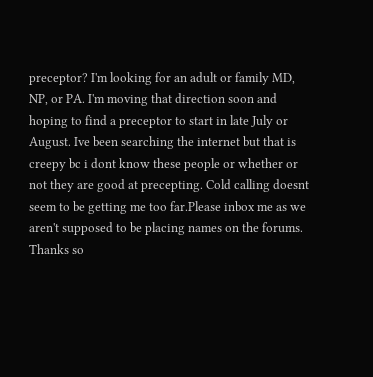preceptor? I'm looking for an adult or family MD, NP, or PA. I'm moving that direction soon and hoping to find a preceptor to start in late July or August. Ive been searching the internet but that is creepy bc i dont know these people or whether or not they are good at precepting. Cold calling doesnt seem to be getting me too far.Please inbox me as we aren't supposed to be placing names on the forums. Thanks so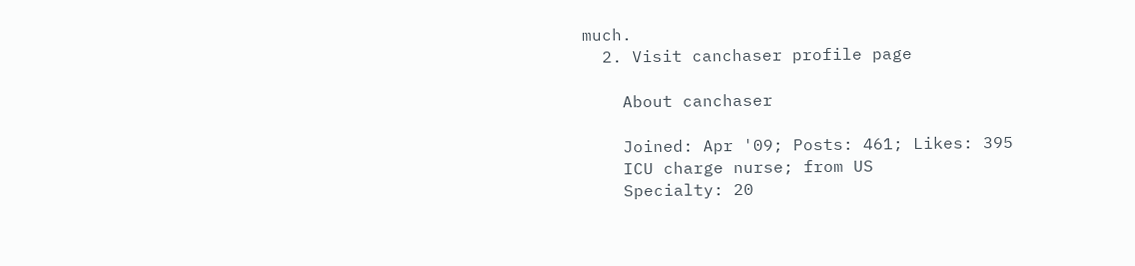much.
  2. Visit canchaser profile page

    About canchaser

    Joined: Apr '09; Posts: 461; Likes: 395
    ICU charge nurse; from US
    Specialty: 20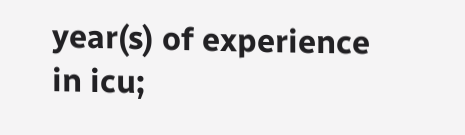year(s) of experience in icu;